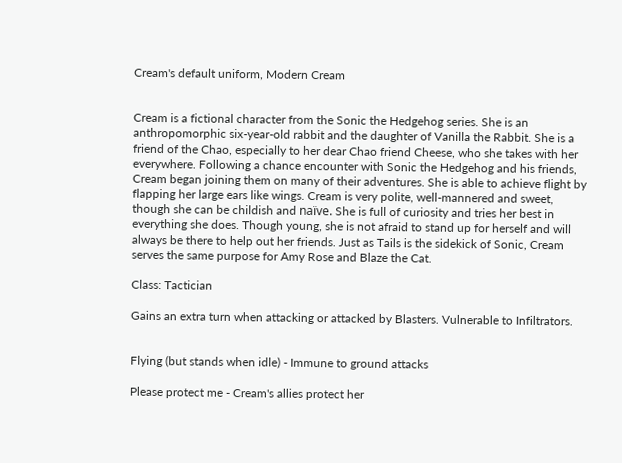Cream's default uniform, Modern Cream


Cream is a fictional character from the Sonic the Hedgehog series. She is an anthropomorphic six-year-old rabbit and the daughter of Vanilla the Rabbit. She is a friend of the Chao, especially to her dear Chao friend Cheese, who she takes with her everywhere. Following a chance encounter with Sonic the Hedgehog and his friends, Cream began joining them on many of their adventures. She is able to achieve flight by flapping her large ears like wings. Cream is very polite, well-mannered and sweet, though she can be childish and naïve. She is full of curiosity and tries her best in everything she does. Though young, she is not afraid to stand up for herself and will always be there to help out her friends. Just as Tails is the sidekick of Sonic, Cream serves the same purpose for Amy Rose and Blaze the Cat.

Class: Tactician

Gains an extra turn when attacking or attacked by Blasters. Vulnerable to Infiltrators.


Flying (but stands when idle) - Immune to ground attacks

Please protect me - Cream's allies protect her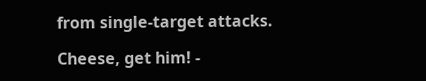from single-target attacks.

Cheese, get him! -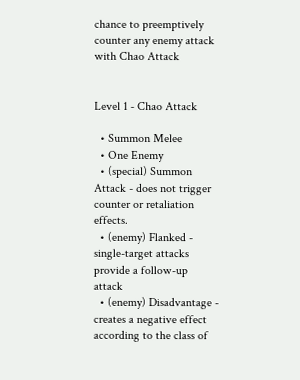chance to preemptively counter any enemy attack with Chao Attack


Level 1 - Chao Attack

  • Summon Melee
  • One Enemy
  • (special) Summon Attack - does not trigger counter or retaliation effects.
  • (enemy) Flanked - single-target attacks provide a follow-up attack
  • (enemy) Disadvantage - creates a negative effect according to the class of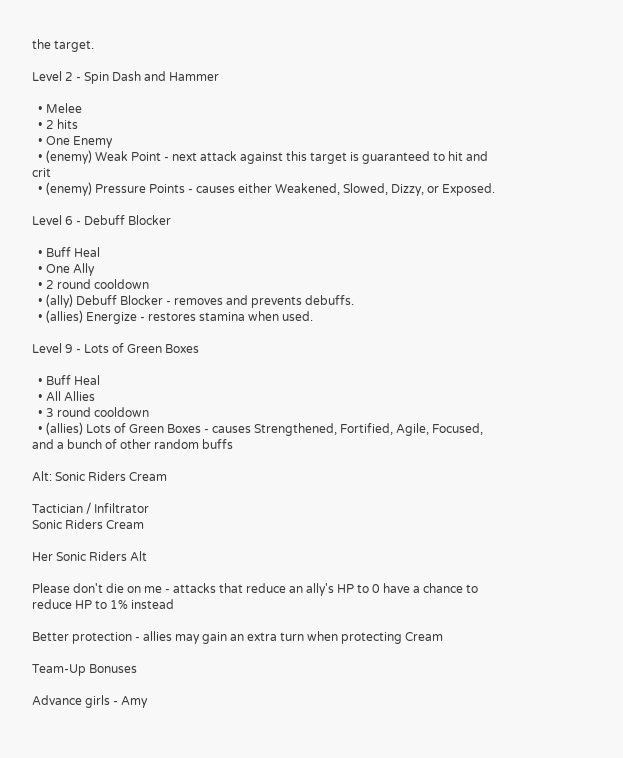the target.

Level 2 - Spin Dash and Hammer

  • Melee
  • 2 hits
  • One Enemy
  • (enemy) Weak Point - next attack against this target is guaranteed to hit and crit
  • (enemy) Pressure Points - causes either Weakened, Slowed, Dizzy, or Exposed.

Level 6 - Debuff Blocker

  • Buff Heal
  • One Ally
  • 2 round cooldown
  • (ally) Debuff Blocker - removes and prevents debuffs.
  • (allies) Energize - restores stamina when used.

Level 9 - Lots of Green Boxes

  • Buff Heal
  • All Allies
  • 3 round cooldown
  • (allies) Lots of Green Boxes - causes Strengthened, Fortified, Agile, Focused, and a bunch of other random buffs

Alt: Sonic Riders Cream

Tactician / Infiltrator
Sonic Riders Cream

Her Sonic Riders Alt

Please don't die on me - attacks that reduce an ally's HP to 0 have a chance to reduce HP to 1% instead

Better protection - allies may gain an extra turn when protecting Cream

Team-Up Bonuses

Advance girls - Amy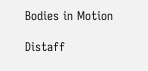Bodies in Motion

Distaff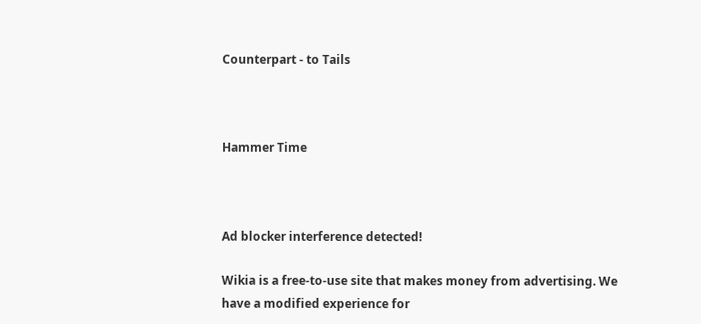Counterpart - to Tails



Hammer Time



Ad blocker interference detected!

Wikia is a free-to-use site that makes money from advertising. We have a modified experience for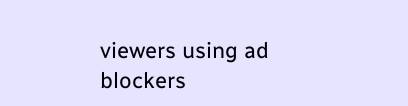viewers using ad blockers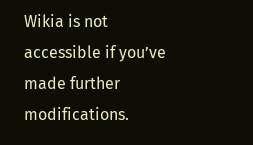Wikia is not accessible if you’ve made further modifications.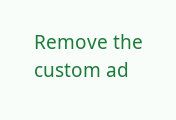Remove the custom ad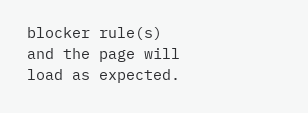blocker rule(s) and the page will load as expected.